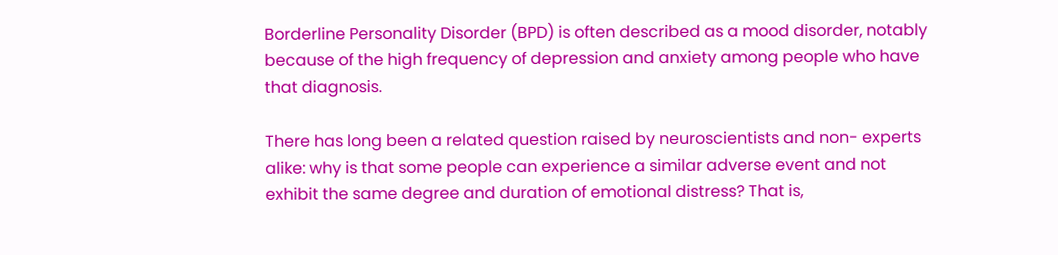Borderline Personality Disorder (BPD) is often described as a mood disorder, notably because of the high frequency of depression and anxiety among people who have that diagnosis.

There has long been a related question raised by neuroscientists and non- experts alike: why is that some people can experience a similar adverse event and not exhibit the same degree and duration of emotional distress? That is,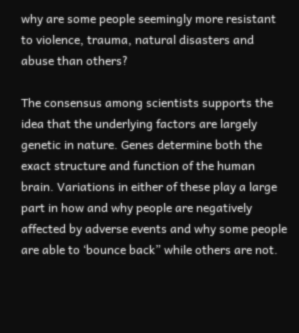why are some people seemingly more resistant to violence, trauma, natural disasters and abuse than others?

The consensus among scientists supports the idea that the underlying factors are largely genetic in nature. Genes determine both the exact structure and function of the human brain. Variations in either of these play a large part in how and why people are negatively affected by adverse events and why some people are able to ‘bounce back” while others are not.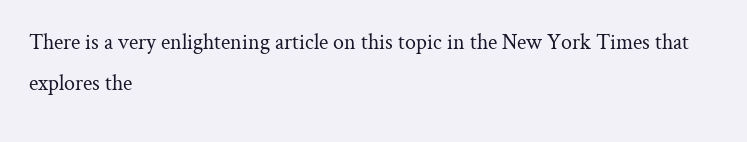There is a very enlightening article on this topic in the New York Times that explores the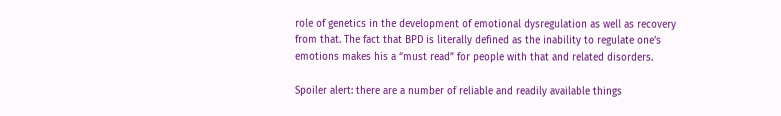role of genetics in the development of emotional dysregulation as well as recovery from that. The fact that BPD is literally defined as the inability to regulate one’s emotions makes his a “must read” for people with that and related disorders.

Spoiler alert: there are a number of reliable and readily available things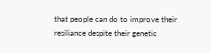that people can do to improve their resiliance despite their genetic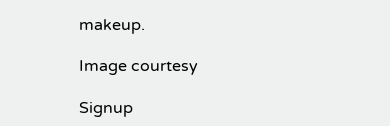makeup.

Image courtesy

Signup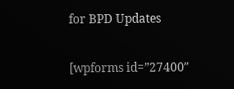for BPD Updates

[wpforms id=”27400″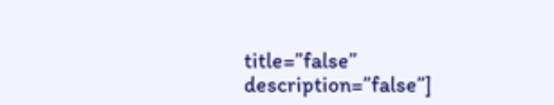title=”false” description=”false”]